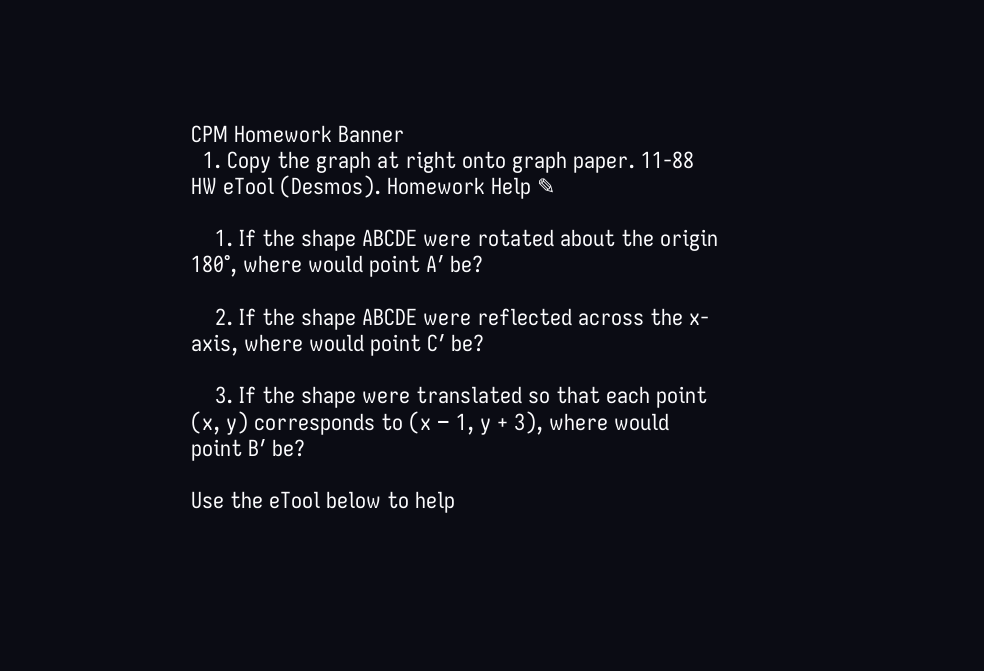CPM Homework Banner
  1. Copy the graph at right onto graph paper. 11-88 HW eTool (Desmos). Homework Help ✎

    1. If the shape ABCDE were rotated about the origin 180°, where would point A′ be?

    2. If the shape ABCDE were reflected across the x-axis, where would point C′ be?

    3. If the shape were translated so that each point (x, y) corresponds to (x − 1, y + 3), where would point B′ be?

Use the eTool below to help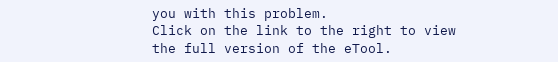you with this problem.
Click on the link to the right to view the full version of the eTool.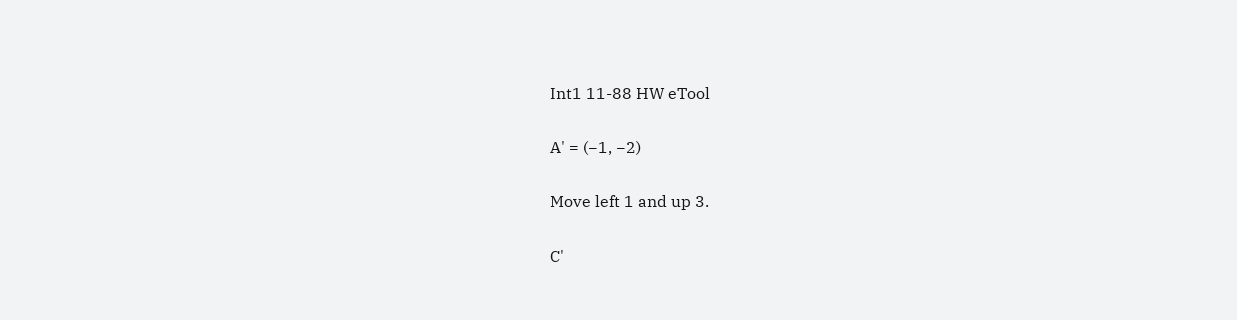Int1 11-88 HW eTool

A' = (−1, −2)

Move left 1 and up 3.

C'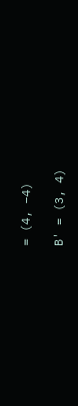= (4, −4)

B' = (3, 4)